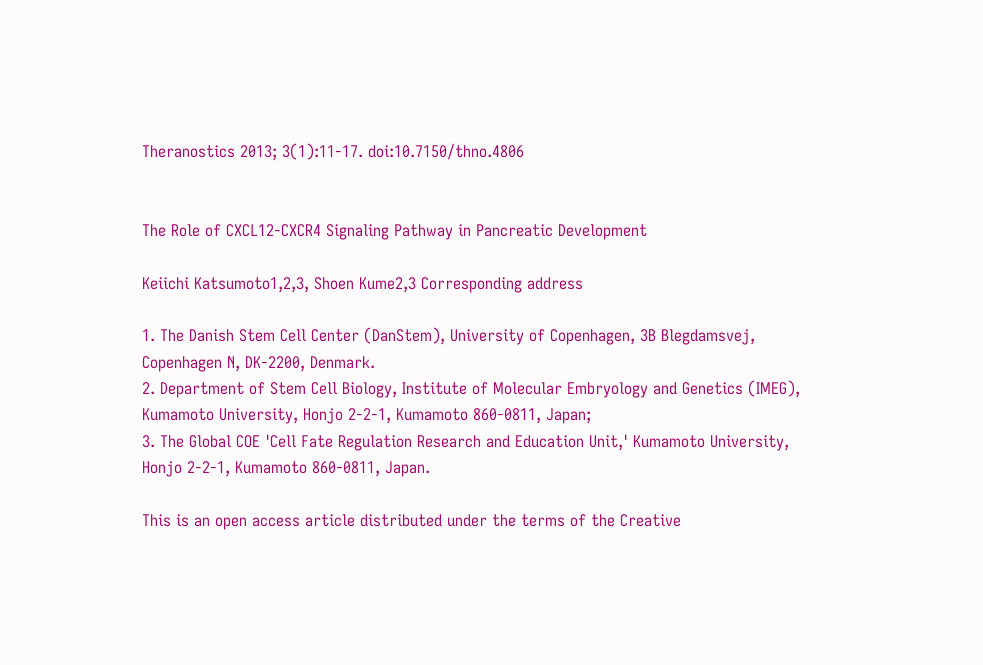Theranostics 2013; 3(1):11-17. doi:10.7150/thno.4806


The Role of CXCL12-CXCR4 Signaling Pathway in Pancreatic Development

Keiichi Katsumoto1,2,3, Shoen Kume2,3 Corresponding address

1. The Danish Stem Cell Center (DanStem), University of Copenhagen, 3B Blegdamsvej, Copenhagen N, DK-2200, Denmark.
2. Department of Stem Cell Biology, Institute of Molecular Embryology and Genetics (IMEG), Kumamoto University, Honjo 2-2-1, Kumamoto 860-0811, Japan;
3. The Global COE 'Cell Fate Regulation Research and Education Unit,' Kumamoto University, Honjo 2-2-1, Kumamoto 860-0811, Japan.

This is an open access article distributed under the terms of the Creative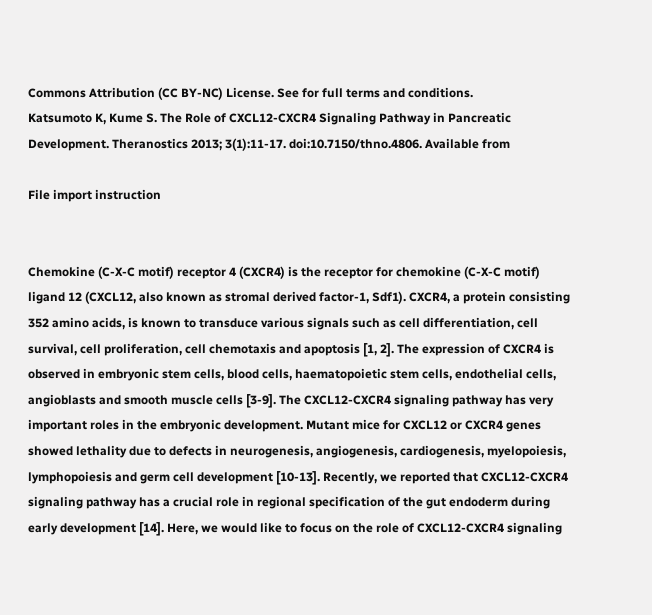Commons Attribution (CC BY-NC) License. See for full terms and conditions.
Katsumoto K, Kume S. The Role of CXCL12-CXCR4 Signaling Pathway in Pancreatic Development. Theranostics 2013; 3(1):11-17. doi:10.7150/thno.4806. Available from

File import instruction


Chemokine (C-X-C motif) receptor 4 (CXCR4) is the receptor for chemokine (C-X-C motif) ligand 12 (CXCL12, also known as stromal derived factor-1, Sdf1). CXCR4, a protein consisting 352 amino acids, is known to transduce various signals such as cell differentiation, cell survival, cell proliferation, cell chemotaxis and apoptosis [1, 2]. The expression of CXCR4 is observed in embryonic stem cells, blood cells, haematopoietic stem cells, endothelial cells, angioblasts and smooth muscle cells [3-9]. The CXCL12-CXCR4 signaling pathway has very important roles in the embryonic development. Mutant mice for CXCL12 or CXCR4 genes showed lethality due to defects in neurogenesis, angiogenesis, cardiogenesis, myelopoiesis, lymphopoiesis and germ cell development [10-13]. Recently, we reported that CXCL12-CXCR4 signaling pathway has a crucial role in regional specification of the gut endoderm during early development [14]. Here, we would like to focus on the role of CXCL12-CXCR4 signaling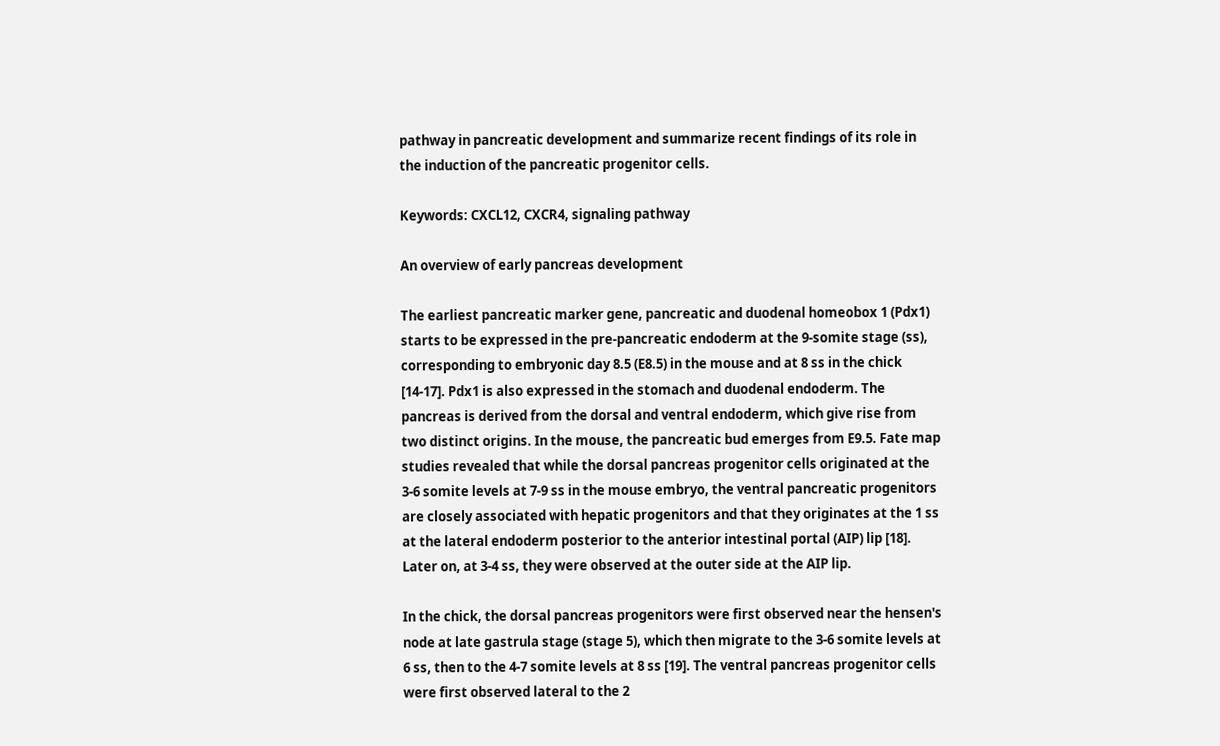pathway in pancreatic development and summarize recent findings of its role in the induction of the pancreatic progenitor cells.

Keywords: CXCL12, CXCR4, signaling pathway

An overview of early pancreas development

The earliest pancreatic marker gene, pancreatic and duodenal homeobox 1 (Pdx1) starts to be expressed in the pre-pancreatic endoderm at the 9-somite stage (ss), corresponding to embryonic day 8.5 (E8.5) in the mouse and at 8 ss in the chick [14-17]. Pdx1 is also expressed in the stomach and duodenal endoderm. The pancreas is derived from the dorsal and ventral endoderm, which give rise from two distinct origins. In the mouse, the pancreatic bud emerges from E9.5. Fate map studies revealed that while the dorsal pancreas progenitor cells originated at the 3-6 somite levels at 7-9 ss in the mouse embryo, the ventral pancreatic progenitors are closely associated with hepatic progenitors and that they originates at the 1 ss at the lateral endoderm posterior to the anterior intestinal portal (AIP) lip [18]. Later on, at 3-4 ss, they were observed at the outer side at the AIP lip.

In the chick, the dorsal pancreas progenitors were first observed near the hensen's node at late gastrula stage (stage 5), which then migrate to the 3-6 somite levels at 6 ss, then to the 4-7 somite levels at 8 ss [19]. The ventral pancreas progenitor cells were first observed lateral to the 2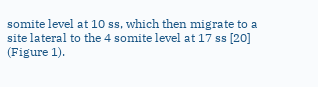somite level at 10 ss, which then migrate to a site lateral to the 4 somite level at 17 ss [20] (Figure 1).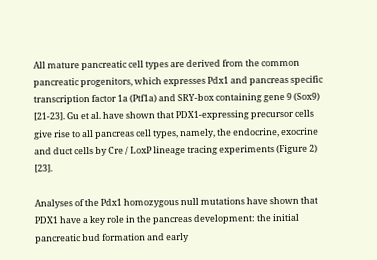All mature pancreatic cell types are derived from the common pancreatic progenitors, which expresses Pdx1 and pancreas specific transcription factor 1a (Ptf1a) and SRY-box containing gene 9 (Sox9) [21-23]. Gu et al. have shown that PDX1-expressing precursor cells give rise to all pancreas cell types, namely, the endocrine, exocrine and duct cells by Cre / LoxP lineage tracing experiments (Figure 2) [23].

Analyses of the Pdx1 homozygous null mutations have shown that PDX1 have a key role in the pancreas development: the initial pancreatic bud formation and early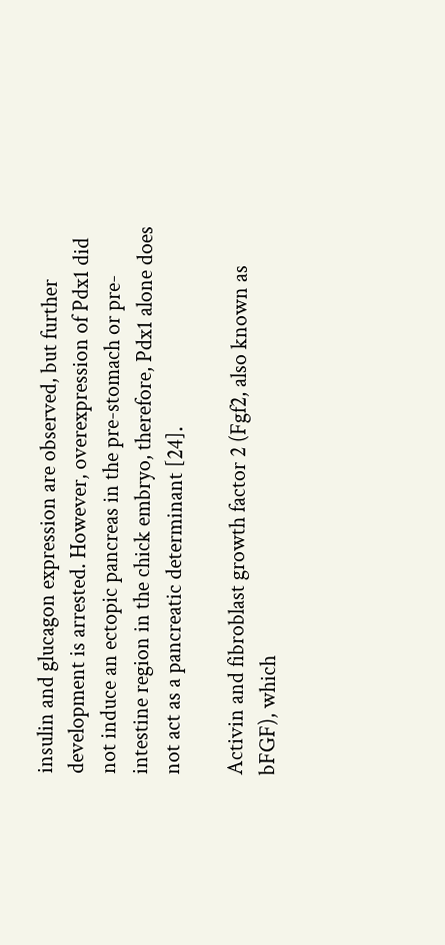insulin and glucagon expression are observed, but further development is arrested. However, overexpression of Pdx1 did not induce an ectopic pancreas in the pre-stomach or pre-intestine region in the chick embryo, therefore, Pdx1 alone does not act as a pancreatic determinant [24].

Activin and fibroblast growth factor 2 (Fgf2, also known as bFGF), which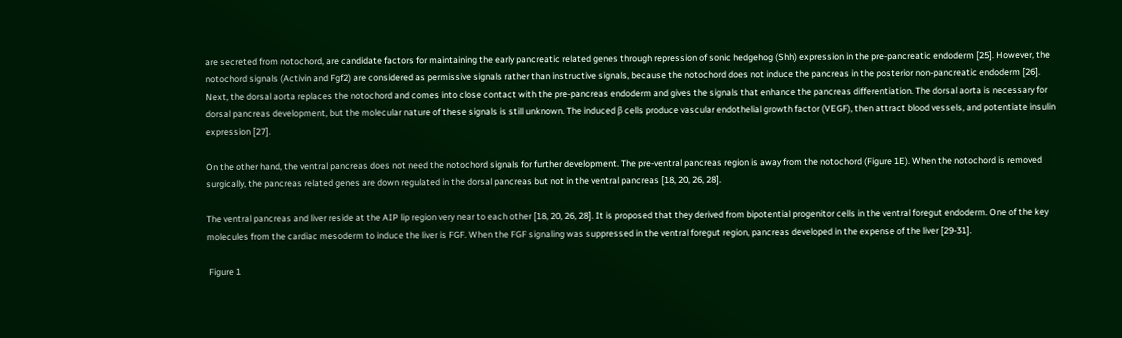are secreted from notochord, are candidate factors for maintaining the early pancreatic related genes through repression of sonic hedgehog (Shh) expression in the pre-pancreatic endoderm [25]. However, the notochord signals (Activin and Fgf2) are considered as permissive signals rather than instructive signals, because the notochord does not induce the pancreas in the posterior non-pancreatic endoderm [26]. Next, the dorsal aorta replaces the notochord and comes into close contact with the pre-pancreas endoderm and gives the signals that enhance the pancreas differentiation. The dorsal aorta is necessary for dorsal pancreas development, but the molecular nature of these signals is still unknown. The induced β cells produce vascular endothelial growth factor (VEGF), then attract blood vessels, and potentiate insulin expression [27].

On the other hand, the ventral pancreas does not need the notochord signals for further development. The pre-ventral pancreas region is away from the notochord (Figure 1E). When the notochord is removed surgically, the pancreas related genes are down regulated in the dorsal pancreas but not in the ventral pancreas [18, 20, 26, 28].

The ventral pancreas and liver reside at the AIP lip region very near to each other [18, 20, 26, 28]. It is proposed that they derived from bipotential progenitor cells in the ventral foregut endoderm. One of the key molecules from the cardiac mesoderm to induce the liver is FGF. When the FGF signaling was suppressed in the ventral foregut region, pancreas developed in the expense of the liver [29-31].

 Figure 1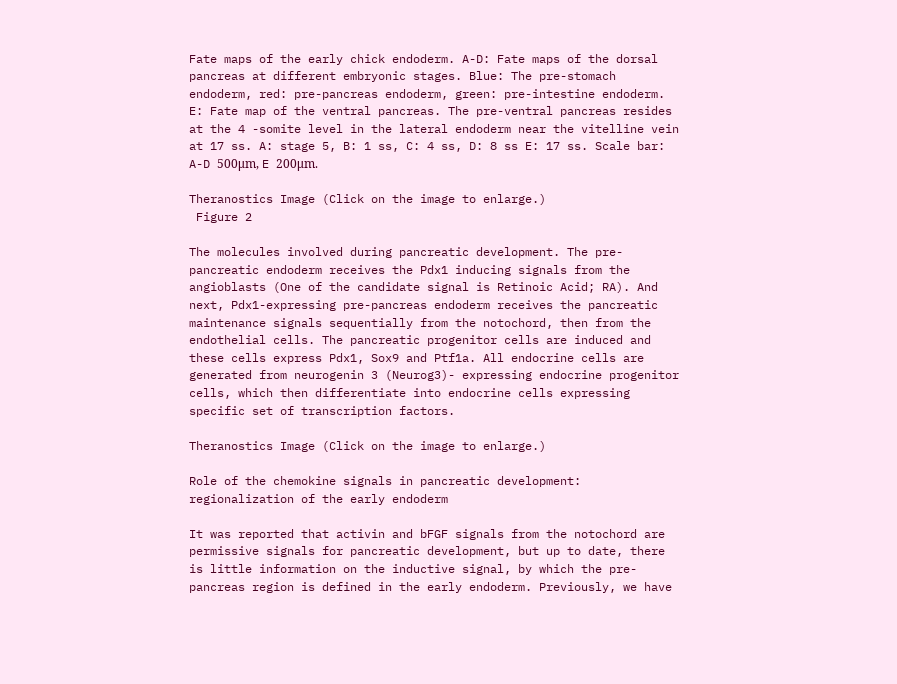Fate maps of the early chick endoderm. A-D: Fate maps of the dorsal pancreas at different embryonic stages. Blue: The pre-stomach endoderm, red: pre-pancreas endoderm, green: pre-intestine endoderm. E: Fate map of the ventral pancreas. The pre-ventral pancreas resides at the 4 -somite level in the lateral endoderm near the vitelline vein at 17 ss. A: stage 5, B: 1 ss, C: 4 ss, D: 8 ss E: 17 ss. Scale bar: A-D 500μm, E 200μm.

Theranostics Image (Click on the image to enlarge.)
 Figure 2

The molecules involved during pancreatic development. The pre-pancreatic endoderm receives the Pdx1 inducing signals from the angioblasts (One of the candidate signal is Retinoic Acid; RA). And next, Pdx1-expressing pre-pancreas endoderm receives the pancreatic maintenance signals sequentially from the notochord, then from the endothelial cells. The pancreatic progenitor cells are induced and these cells express Pdx1, Sox9 and Ptf1a. All endocrine cells are generated from neurogenin 3 (Neurog3)- expressing endocrine progenitor cells, which then differentiate into endocrine cells expressing specific set of transcription factors.

Theranostics Image (Click on the image to enlarge.)

Role of the chemokine signals in pancreatic development: regionalization of the early endoderm

It was reported that activin and bFGF signals from the notochord are permissive signals for pancreatic development, but up to date, there is little information on the inductive signal, by which the pre-pancreas region is defined in the early endoderm. Previously, we have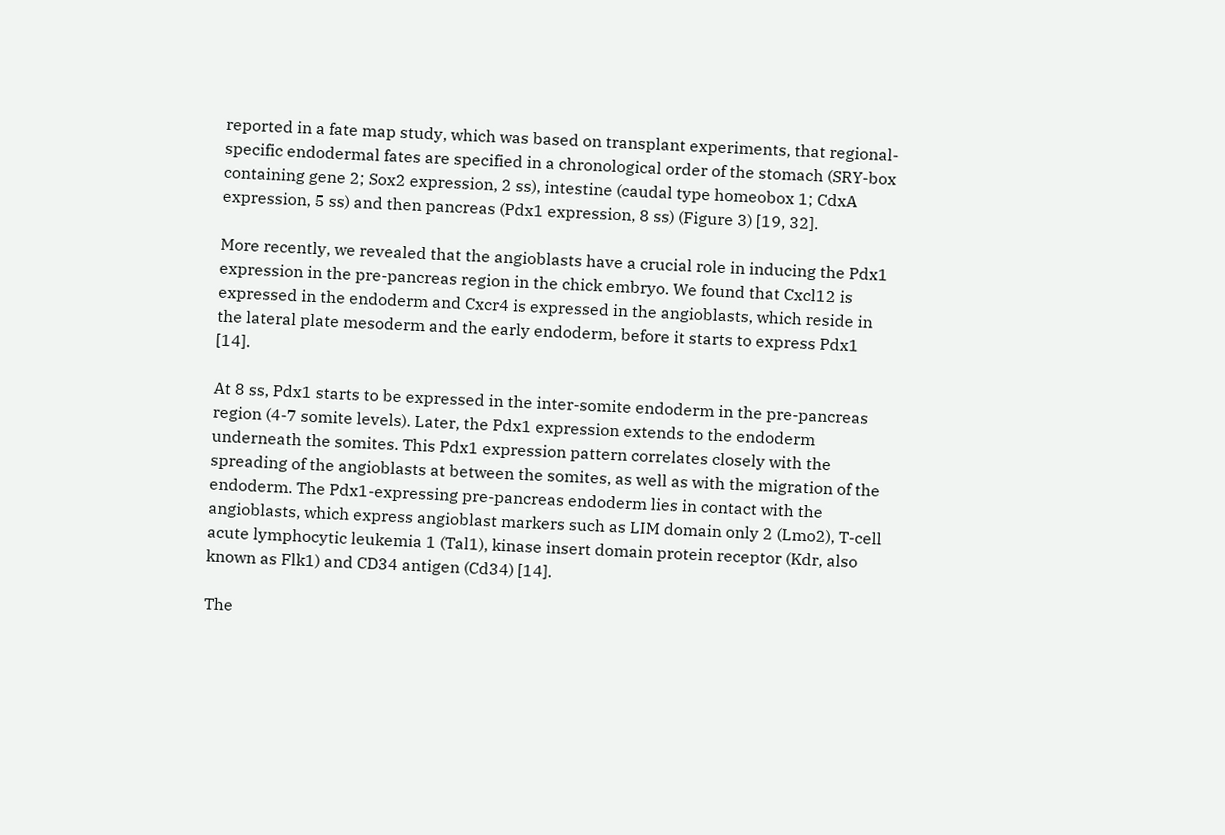reported in a fate map study, which was based on transplant experiments, that regional-specific endodermal fates are specified in a chronological order of the stomach (SRY-box containing gene 2; Sox2 expression, 2 ss), intestine (caudal type homeobox 1; CdxA expression, 5 ss) and then pancreas (Pdx1 expression, 8 ss) (Figure 3) [19, 32].

More recently, we revealed that the angioblasts have a crucial role in inducing the Pdx1 expression in the pre-pancreas region in the chick embryo. We found that Cxcl12 is expressed in the endoderm and Cxcr4 is expressed in the angioblasts, which reside in the lateral plate mesoderm and the early endoderm, before it starts to express Pdx1 [14].

At 8 ss, Pdx1 starts to be expressed in the inter-somite endoderm in the pre-pancreas region (4-7 somite levels). Later, the Pdx1 expression extends to the endoderm underneath the somites. This Pdx1 expression pattern correlates closely with the spreading of the angioblasts at between the somites, as well as with the migration of the endoderm. The Pdx1-expressing pre-pancreas endoderm lies in contact with the angioblasts, which express angioblast markers such as LIM domain only 2 (Lmo2), T-cell acute lymphocytic leukemia 1 (Tal1), kinase insert domain protein receptor (Kdr, also known as Flk1) and CD34 antigen (Cd34) [14].

The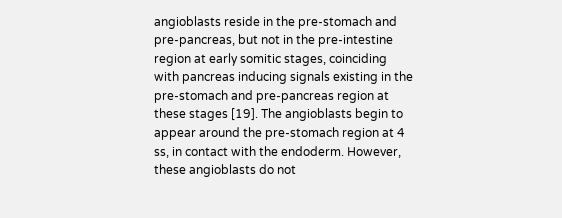angioblasts reside in the pre-stomach and pre-pancreas, but not in the pre-intestine region at early somitic stages, coinciding with pancreas inducing signals existing in the pre-stomach and pre-pancreas region at these stages [19]. The angioblasts begin to appear around the pre-stomach region at 4 ss, in contact with the endoderm. However, these angioblasts do not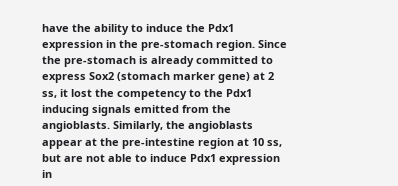have the ability to induce the Pdx1 expression in the pre-stomach region. Since the pre-stomach is already committed to express Sox2 (stomach marker gene) at 2 ss, it lost the competency to the Pdx1 inducing signals emitted from the angioblasts. Similarly, the angioblasts appear at the pre-intestine region at 10 ss, but are not able to induce Pdx1 expression in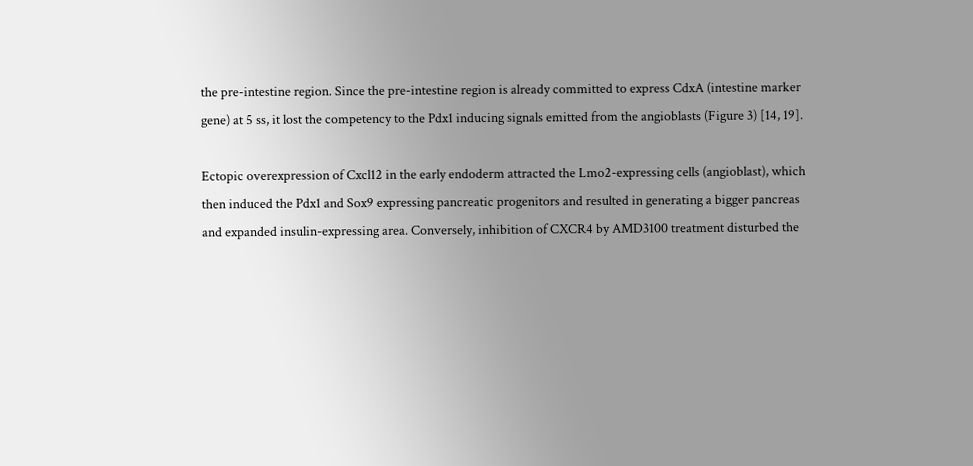the pre-intestine region. Since the pre-intestine region is already committed to express CdxA (intestine marker gene) at 5 ss, it lost the competency to the Pdx1 inducing signals emitted from the angioblasts (Figure 3) [14, 19].

Ectopic overexpression of Cxcl12 in the early endoderm attracted the Lmo2-expressing cells (angioblast), which then induced the Pdx1 and Sox9 expressing pancreatic progenitors and resulted in generating a bigger pancreas and expanded insulin-expressing area. Conversely, inhibition of CXCR4 by AMD3100 treatment disturbed the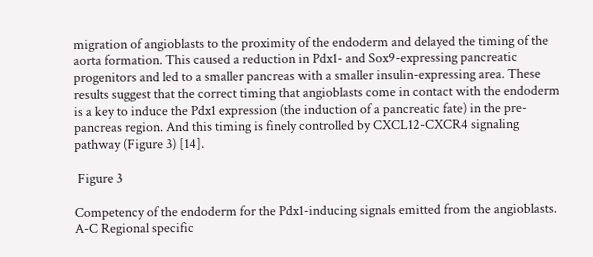migration of angioblasts to the proximity of the endoderm and delayed the timing of the aorta formation. This caused a reduction in Pdx1- and Sox9-expressing pancreatic progenitors and led to a smaller pancreas with a smaller insulin-expressing area. These results suggest that the correct timing that angioblasts come in contact with the endoderm is a key to induce the Pdx1 expression (the induction of a pancreatic fate) in the pre-pancreas region. And this timing is finely controlled by CXCL12-CXCR4 signaling pathway (Figure 3) [14].

 Figure 3

Competency of the endoderm for the Pdx1-inducing signals emitted from the angioblasts. A-C Regional specific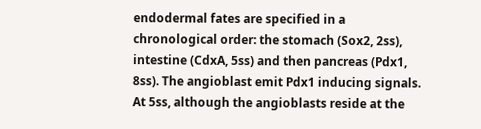endodermal fates are specified in a chronological order: the stomach (Sox2, 2ss), intestine (CdxA, 5ss) and then pancreas (Pdx1, 8ss). The angioblast emit Pdx1 inducing signals. At 5ss, although the angioblasts reside at the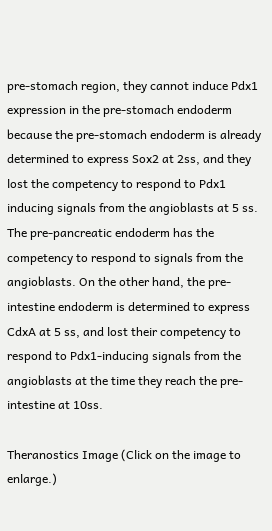pre-stomach region, they cannot induce Pdx1 expression in the pre-stomach endoderm because the pre-stomach endoderm is already determined to express Sox2 at 2ss, and they lost the competency to respond to Pdx1 inducing signals from the angioblasts at 5 ss. The pre-pancreatic endoderm has the competency to respond to signals from the angioblasts. On the other hand, the pre-intestine endoderm is determined to express CdxA at 5 ss, and lost their competency to respond to Pdx1-inducing signals from the angioblasts at the time they reach the pre-intestine at 10ss.

Theranostics Image (Click on the image to enlarge.)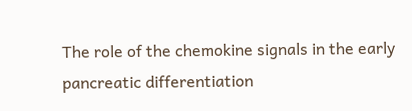The role of the chemokine signals in the early pancreatic differentiation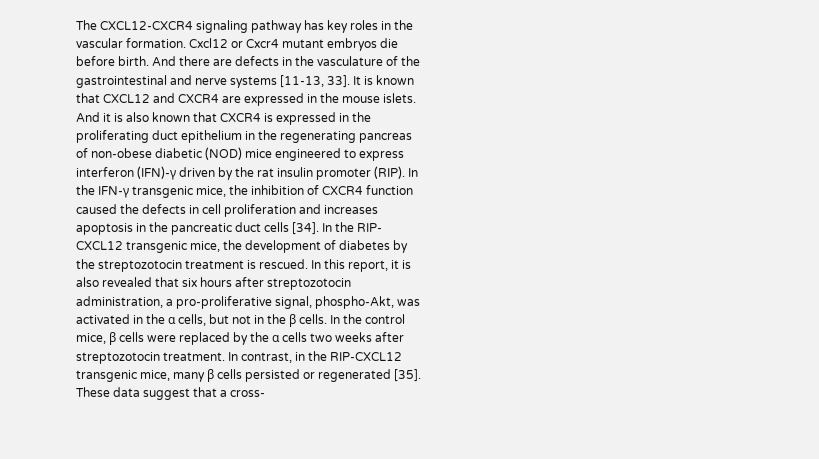The CXCL12-CXCR4 signaling pathway has key roles in the vascular formation. Cxcl12 or Cxcr4 mutant embryos die before birth. And there are defects in the vasculature of the gastrointestinal and nerve systems [11-13, 33]. It is known that CXCL12 and CXCR4 are expressed in the mouse islets. And it is also known that CXCR4 is expressed in the proliferating duct epithelium in the regenerating pancreas of non-obese diabetic (NOD) mice engineered to express interferon (IFN)-γ driven by the rat insulin promoter (RIP). In the IFN-γ transgenic mice, the inhibition of CXCR4 function caused the defects in cell proliferation and increases apoptosis in the pancreatic duct cells [34]. In the RIP-CXCL12 transgenic mice, the development of diabetes by the streptozotocin treatment is rescued. In this report, it is also revealed that six hours after streptozotocin administration, a pro-proliferative signal, phospho-Akt, was activated in the α cells, but not in the β cells. In the control mice, β cells were replaced by the α cells two weeks after streptozotocin treatment. In contrast, in the RIP-CXCL12 transgenic mice, many β cells persisted or regenerated [35]. These data suggest that a cross-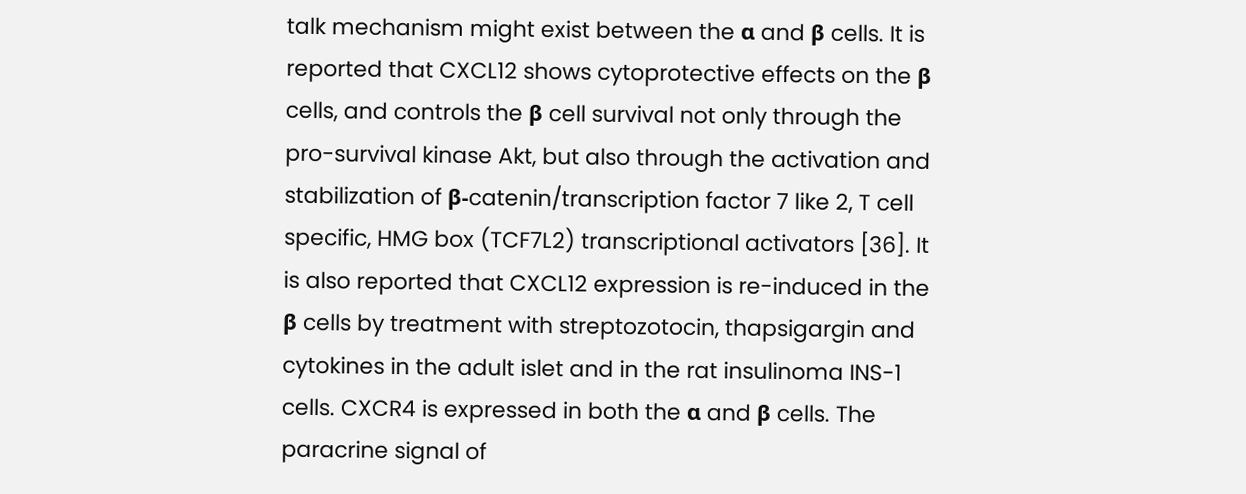talk mechanism might exist between the α and β cells. It is reported that CXCL12 shows cytoprotective effects on the β cells, and controls the β cell survival not only through the pro-survival kinase Akt, but also through the activation and stabilization of β-catenin/transcription factor 7 like 2, T cell specific, HMG box (TCF7L2) transcriptional activators [36]. It is also reported that CXCL12 expression is re-induced in the β cells by treatment with streptozotocin, thapsigargin and cytokines in the adult islet and in the rat insulinoma INS-1 cells. CXCR4 is expressed in both the α and β cells. The paracrine signal of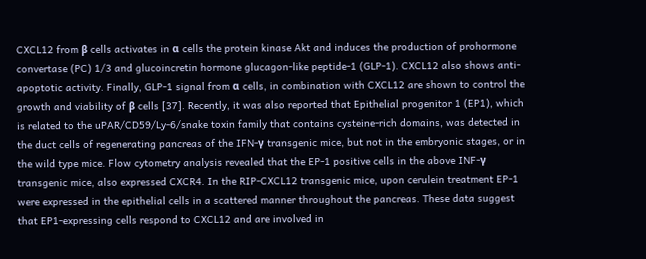CXCL12 from β cells activates in α cells the protein kinase Akt and induces the production of prohormone convertase (PC) 1/3 and glucoincretin hormone glucagon-like peptide-1 (GLP-1). CXCL12 also shows anti-apoptotic activity. Finally, GLP-1 signal from α cells, in combination with CXCL12 are shown to control the growth and viability of β cells [37]. Recently, it was also reported that Epithelial progenitor 1 (EP1), which is related to the uPAR/CD59/Ly-6/snake toxin family that contains cysteine-rich domains, was detected in the duct cells of regenerating pancreas of the IFN-γ transgenic mice, but not in the embryonic stages, or in the wild type mice. Flow cytometry analysis revealed that the EP-1 positive cells in the above INF-γ transgenic mice, also expressed CXCR4. In the RIP-CXCL12 transgenic mice, upon cerulein treatment EP-1 were expressed in the epithelial cells in a scattered manner throughout the pancreas. These data suggest that EP1-expressing cells respond to CXCL12 and are involved in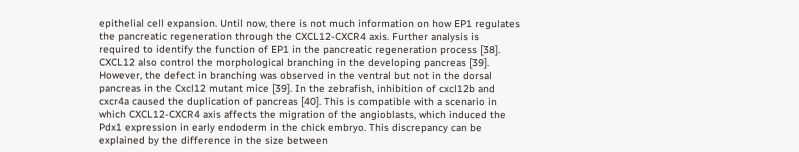epithelial cell expansion. Until now, there is not much information on how EP1 regulates the pancreatic regeneration through the CXCL12-CXCR4 axis. Further analysis is required to identify the function of EP1 in the pancreatic regeneration process [38]. CXCL12 also control the morphological branching in the developing pancreas [39]. However, the defect in branching was observed in the ventral but not in the dorsal pancreas in the Cxcl12 mutant mice [39]. In the zebrafish, inhibition of cxcl12b and cxcr4a caused the duplication of pancreas [40]. This is compatible with a scenario in which CXCL12-CXCR4 axis affects the migration of the angioblasts, which induced the Pdx1 expression in early endoderm in the chick embryo. This discrepancy can be explained by the difference in the size between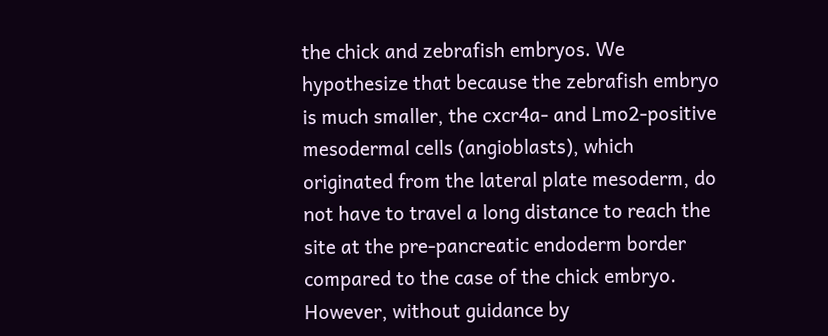the chick and zebrafish embryos. We hypothesize that because the zebrafish embryo is much smaller, the cxcr4a- and Lmo2-positive mesodermal cells (angioblasts), which originated from the lateral plate mesoderm, do not have to travel a long distance to reach the site at the pre-pancreatic endoderm border compared to the case of the chick embryo. However, without guidance by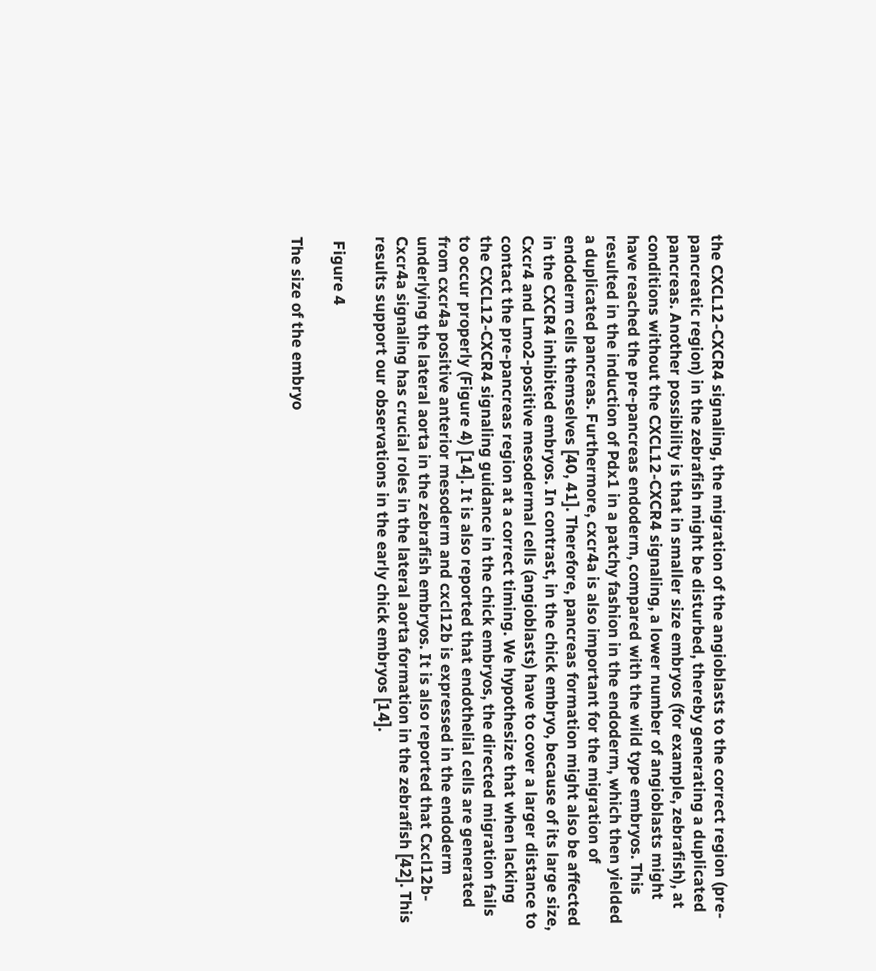the CXCL12-CXCR4 signaling, the migration of the angioblasts to the correct region (pre-pancreatic region) in the zebrafish might be disturbed, thereby generating a duplicated pancreas. Another possibility is that in smaller size embryos (for example, zebrafish), at conditions without the CXCL12-CXCR4 signaling, a lower number of angioblasts might have reached the pre-pancreas endoderm, compared with the wild type embryos. This resulted in the induction of Pdx1 in a patchy fashion in the endoderm, which then yielded a duplicated pancreas. Furthermore, cxcr4a is also important for the migration of endoderm cells themselves [40, 41]. Therefore, pancreas formation might also be affected in the CXCR4 inhibited embryos. In contrast, in the chick embryo, because of its large size, Cxcr4 and Lmo2-positive mesodermal cells (angioblasts) have to cover a larger distance to contact the pre-pancreas region at a correct timing. We hypothesize that when lacking the CXCL12-CXCR4 signaling guidance in the chick embryos, the directed migration fails to occur properly (Figure 4) [14]. It is also reported that endothelial cells are generated from cxcr4a positive anterior mesoderm and cxcl12b is expressed in the endoderm underlying the lateral aorta in the zebrafish embryos. It is also reported that Cxcl12b-Cxcr4a signaling has crucial roles in the lateral aorta formation in the zebrafish [42]. This results support our observations in the early chick embryos [14].

 Figure 4

The size of the embryo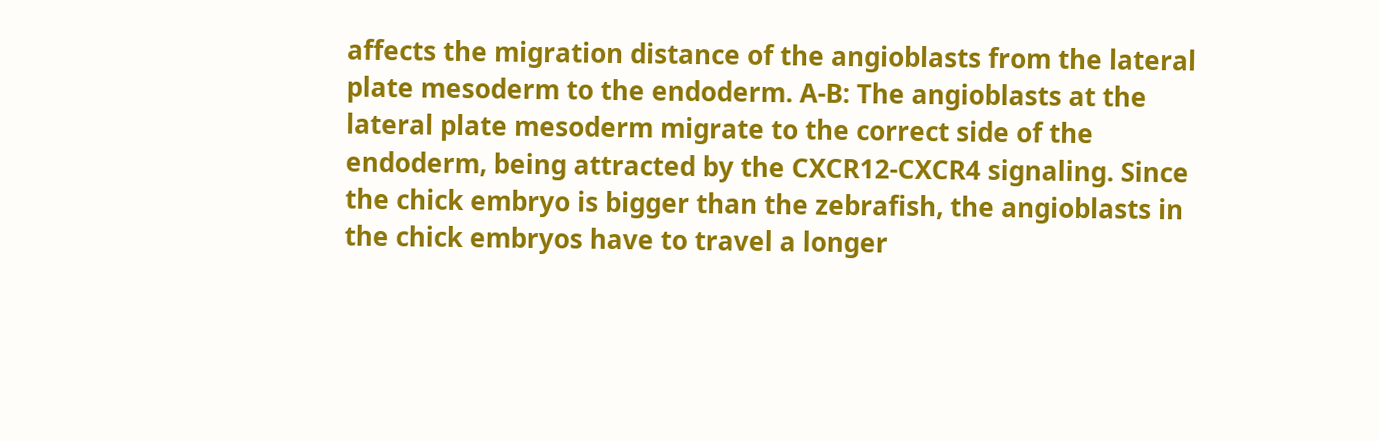affects the migration distance of the angioblasts from the lateral plate mesoderm to the endoderm. A-B: The angioblasts at the lateral plate mesoderm migrate to the correct side of the endoderm, being attracted by the CXCR12-CXCR4 signaling. Since the chick embryo is bigger than the zebrafish, the angioblasts in the chick embryos have to travel a longer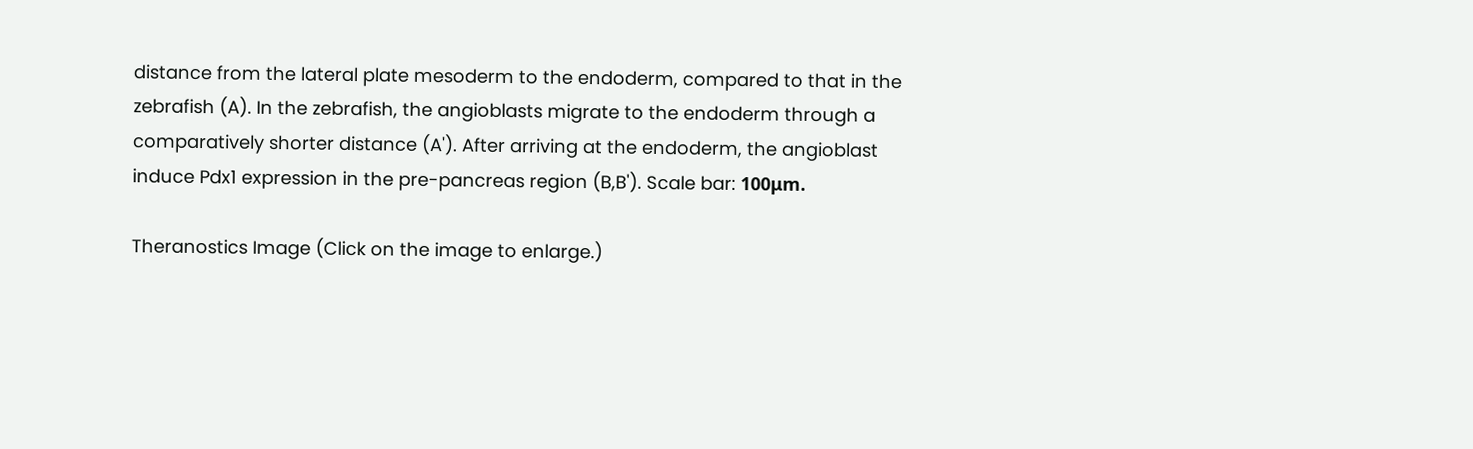distance from the lateral plate mesoderm to the endoderm, compared to that in the zebrafish (A). In the zebrafish, the angioblasts migrate to the endoderm through a comparatively shorter distance (A'). After arriving at the endoderm, the angioblast induce Pdx1 expression in the pre-pancreas region (B,B'). Scale bar: 100μm.

Theranostics Image (Click on the image to enlarge.)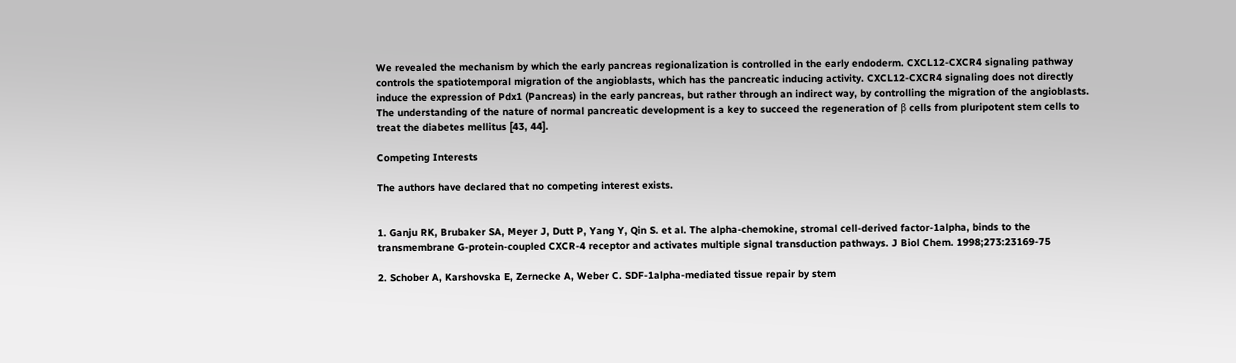We revealed the mechanism by which the early pancreas regionalization is controlled in the early endoderm. CXCL12-CXCR4 signaling pathway controls the spatiotemporal migration of the angioblasts, which has the pancreatic inducing activity. CXCL12-CXCR4 signaling does not directly induce the expression of Pdx1 (Pancreas) in the early pancreas, but rather through an indirect way, by controlling the migration of the angioblasts. The understanding of the nature of normal pancreatic development is a key to succeed the regeneration of β cells from pluripotent stem cells to treat the diabetes mellitus [43, 44].

Competing Interests

The authors have declared that no competing interest exists.


1. Ganju RK, Brubaker SA, Meyer J, Dutt P, Yang Y, Qin S. et al. The alpha-chemokine, stromal cell-derived factor-1alpha, binds to the transmembrane G-protein-coupled CXCR-4 receptor and activates multiple signal transduction pathways. J Biol Chem. 1998;273:23169-75

2. Schober A, Karshovska E, Zernecke A, Weber C. SDF-1alpha-mediated tissue repair by stem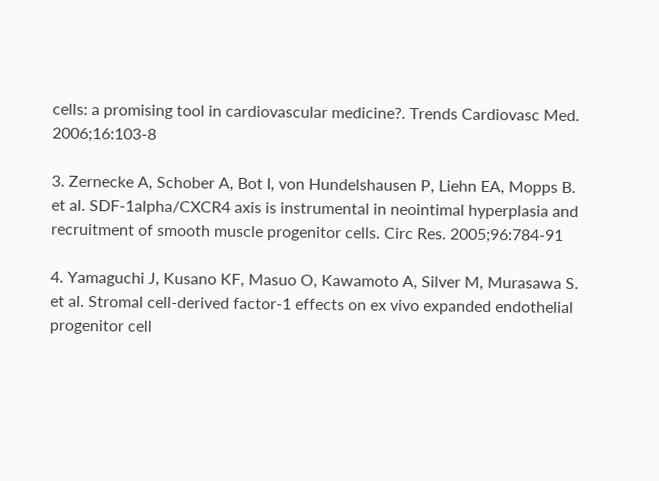cells: a promising tool in cardiovascular medicine?. Trends Cardiovasc Med. 2006;16:103-8

3. Zernecke A, Schober A, Bot I, von Hundelshausen P, Liehn EA, Mopps B. et al. SDF-1alpha/CXCR4 axis is instrumental in neointimal hyperplasia and recruitment of smooth muscle progenitor cells. Circ Res. 2005;96:784-91

4. Yamaguchi J, Kusano KF, Masuo O, Kawamoto A, Silver M, Murasawa S. et al. Stromal cell-derived factor-1 effects on ex vivo expanded endothelial progenitor cell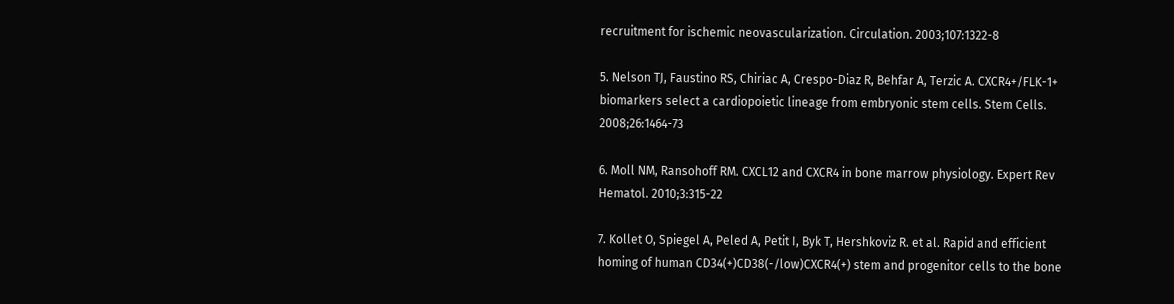recruitment for ischemic neovascularization. Circulation. 2003;107:1322-8

5. Nelson TJ, Faustino RS, Chiriac A, Crespo-Diaz R, Behfar A, Terzic A. CXCR4+/FLK-1+ biomarkers select a cardiopoietic lineage from embryonic stem cells. Stem Cells. 2008;26:1464-73

6. Moll NM, Ransohoff RM. CXCL12 and CXCR4 in bone marrow physiology. Expert Rev Hematol. 2010;3:315-22

7. Kollet O, Spiegel A, Peled A, Petit I, Byk T, Hershkoviz R. et al. Rapid and efficient homing of human CD34(+)CD38(-/low)CXCR4(+) stem and progenitor cells to the bone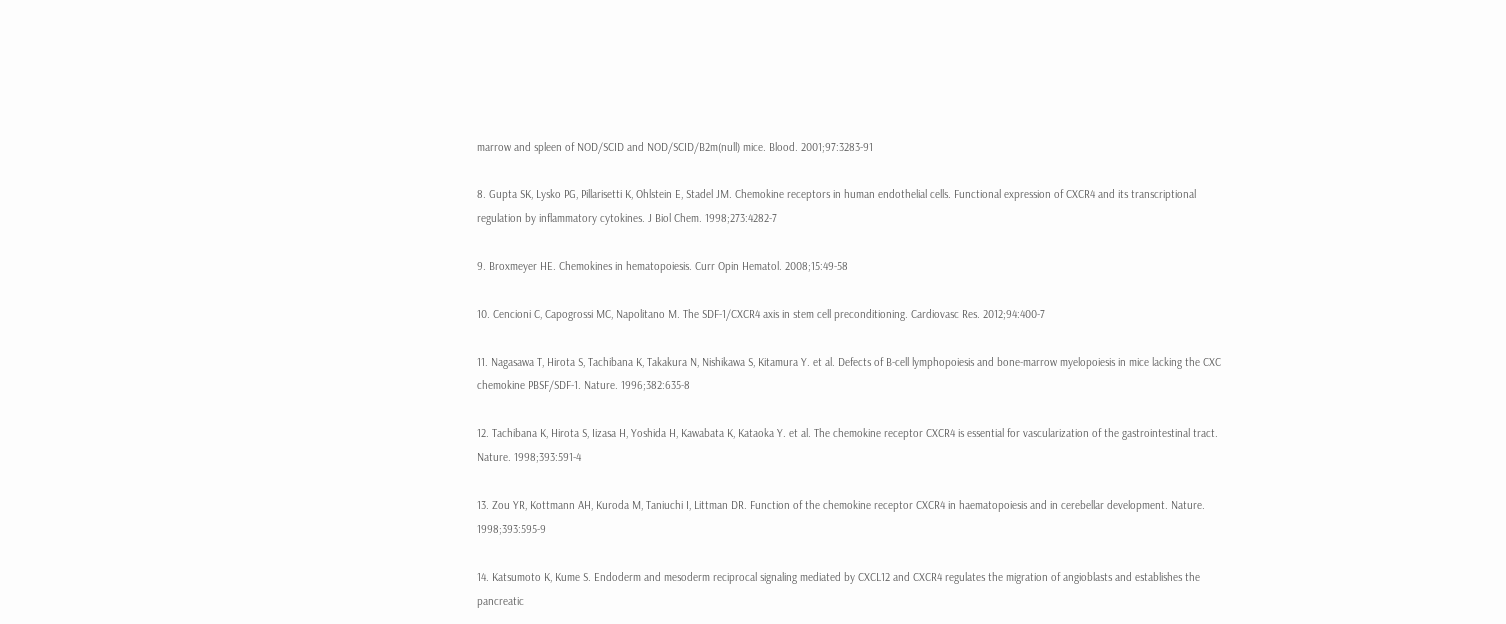marrow and spleen of NOD/SCID and NOD/SCID/B2m(null) mice. Blood. 2001;97:3283-91

8. Gupta SK, Lysko PG, Pillarisetti K, Ohlstein E, Stadel JM. Chemokine receptors in human endothelial cells. Functional expression of CXCR4 and its transcriptional regulation by inflammatory cytokines. J Biol Chem. 1998;273:4282-7

9. Broxmeyer HE. Chemokines in hematopoiesis. Curr Opin Hematol. 2008;15:49-58

10. Cencioni C, Capogrossi MC, Napolitano M. The SDF-1/CXCR4 axis in stem cell preconditioning. Cardiovasc Res. 2012;94:400-7

11. Nagasawa T, Hirota S, Tachibana K, Takakura N, Nishikawa S, Kitamura Y. et al. Defects of B-cell lymphopoiesis and bone-marrow myelopoiesis in mice lacking the CXC chemokine PBSF/SDF-1. Nature. 1996;382:635-8

12. Tachibana K, Hirota S, Iizasa H, Yoshida H, Kawabata K, Kataoka Y. et al. The chemokine receptor CXCR4 is essential for vascularization of the gastrointestinal tract. Nature. 1998;393:591-4

13. Zou YR, Kottmann AH, Kuroda M, Taniuchi I, Littman DR. Function of the chemokine receptor CXCR4 in haematopoiesis and in cerebellar development. Nature. 1998;393:595-9

14. Katsumoto K, Kume S. Endoderm and mesoderm reciprocal signaling mediated by CXCL12 and CXCR4 regulates the migration of angioblasts and establishes the pancreatic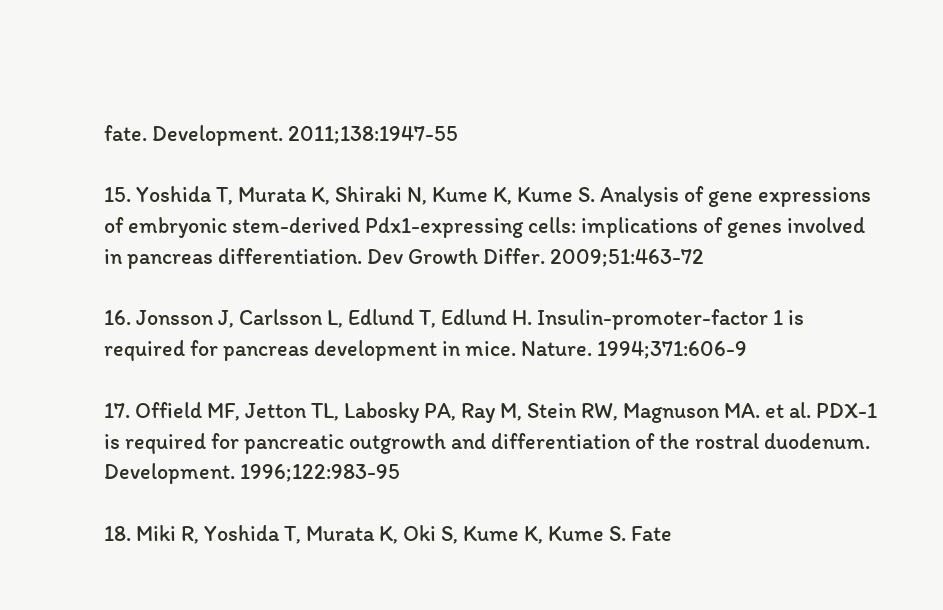fate. Development. 2011;138:1947-55

15. Yoshida T, Murata K, Shiraki N, Kume K, Kume S. Analysis of gene expressions of embryonic stem-derived Pdx1-expressing cells: implications of genes involved in pancreas differentiation. Dev Growth Differ. 2009;51:463-72

16. Jonsson J, Carlsson L, Edlund T, Edlund H. Insulin-promoter-factor 1 is required for pancreas development in mice. Nature. 1994;371:606-9

17. Offield MF, Jetton TL, Labosky PA, Ray M, Stein RW, Magnuson MA. et al. PDX-1 is required for pancreatic outgrowth and differentiation of the rostral duodenum. Development. 1996;122:983-95

18. Miki R, Yoshida T, Murata K, Oki S, Kume K, Kume S. Fate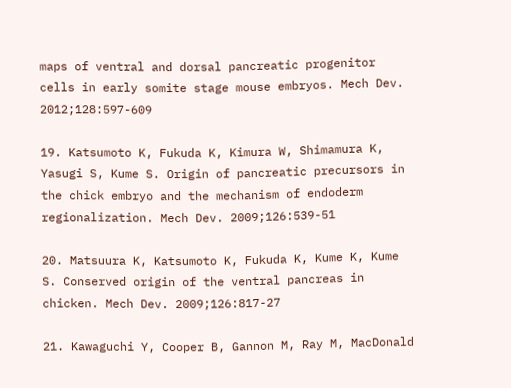maps of ventral and dorsal pancreatic progenitor cells in early somite stage mouse embryos. Mech Dev. 2012;128:597-609

19. Katsumoto K, Fukuda K, Kimura W, Shimamura K, Yasugi S, Kume S. Origin of pancreatic precursors in the chick embryo and the mechanism of endoderm regionalization. Mech Dev. 2009;126:539-51

20. Matsuura K, Katsumoto K, Fukuda K, Kume K, Kume S. Conserved origin of the ventral pancreas in chicken. Mech Dev. 2009;126:817-27

21. Kawaguchi Y, Cooper B, Gannon M, Ray M, MacDonald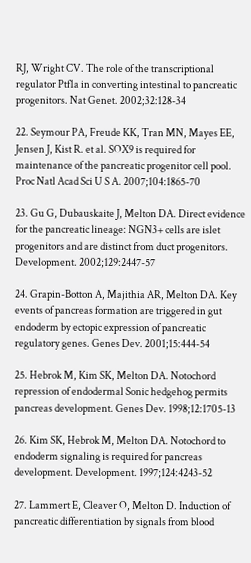RJ, Wright CV. The role of the transcriptional regulator Ptf1a in converting intestinal to pancreatic progenitors. Nat Genet. 2002;32:128-34

22. Seymour PA, Freude KK, Tran MN, Mayes EE, Jensen J, Kist R. et al. SOX9 is required for maintenance of the pancreatic progenitor cell pool. Proc Natl Acad Sci U S A. 2007;104:1865-70

23. Gu G, Dubauskaite J, Melton DA. Direct evidence for the pancreatic lineage: NGN3+ cells are islet progenitors and are distinct from duct progenitors. Development. 2002;129:2447-57

24. Grapin-Botton A, Majithia AR, Melton DA. Key events of pancreas formation are triggered in gut endoderm by ectopic expression of pancreatic regulatory genes. Genes Dev. 2001;15:444-54

25. Hebrok M, Kim SK, Melton DA. Notochord repression of endodermal Sonic hedgehog permits pancreas development. Genes Dev. 1998;12:1705-13

26. Kim SK, Hebrok M, Melton DA. Notochord to endoderm signaling is required for pancreas development. Development. 1997;124:4243-52

27. Lammert E, Cleaver O, Melton D. Induction of pancreatic differentiation by signals from blood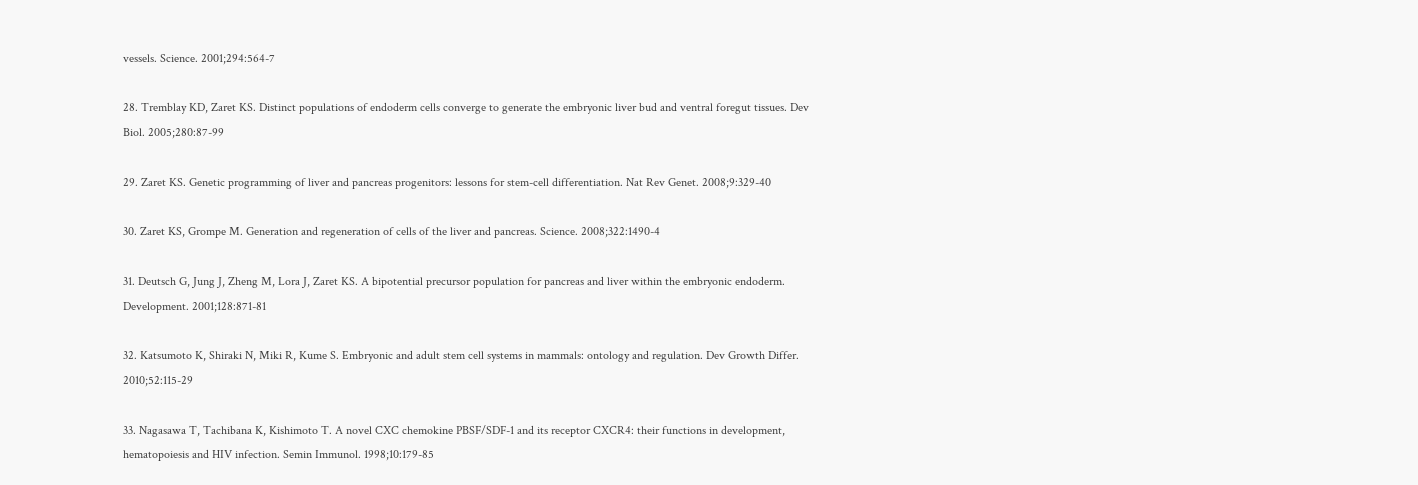vessels. Science. 2001;294:564-7

28. Tremblay KD, Zaret KS. Distinct populations of endoderm cells converge to generate the embryonic liver bud and ventral foregut tissues. Dev Biol. 2005;280:87-99

29. Zaret KS. Genetic programming of liver and pancreas progenitors: lessons for stem-cell differentiation. Nat Rev Genet. 2008;9:329-40

30. Zaret KS, Grompe M. Generation and regeneration of cells of the liver and pancreas. Science. 2008;322:1490-4

31. Deutsch G, Jung J, Zheng M, Lora J, Zaret KS. A bipotential precursor population for pancreas and liver within the embryonic endoderm. Development. 2001;128:871-81

32. Katsumoto K, Shiraki N, Miki R, Kume S. Embryonic and adult stem cell systems in mammals: ontology and regulation. Dev Growth Differ. 2010;52:115-29

33. Nagasawa T, Tachibana K, Kishimoto T. A novel CXC chemokine PBSF/SDF-1 and its receptor CXCR4: their functions in development, hematopoiesis and HIV infection. Semin Immunol. 1998;10:179-85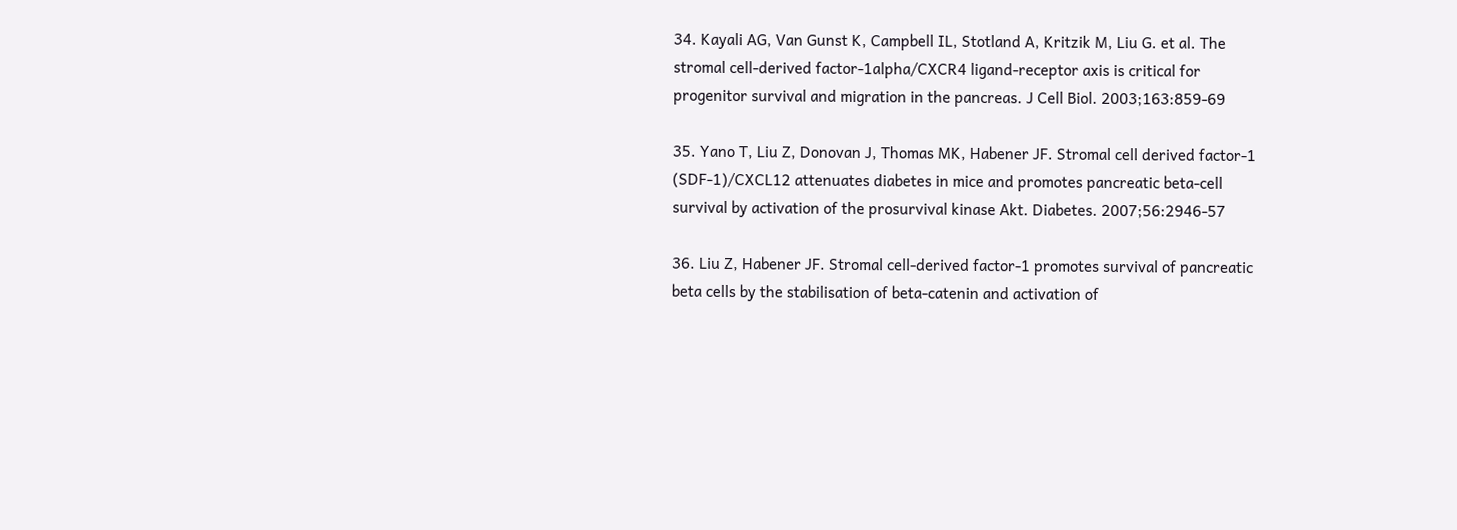34. Kayali AG, Van Gunst K, Campbell IL, Stotland A, Kritzik M, Liu G. et al. The stromal cell-derived factor-1alpha/CXCR4 ligand-receptor axis is critical for progenitor survival and migration in the pancreas. J Cell Biol. 2003;163:859-69

35. Yano T, Liu Z, Donovan J, Thomas MK, Habener JF. Stromal cell derived factor-1 (SDF-1)/CXCL12 attenuates diabetes in mice and promotes pancreatic beta-cell survival by activation of the prosurvival kinase Akt. Diabetes. 2007;56:2946-57

36. Liu Z, Habener JF. Stromal cell-derived factor-1 promotes survival of pancreatic beta cells by the stabilisation of beta-catenin and activation of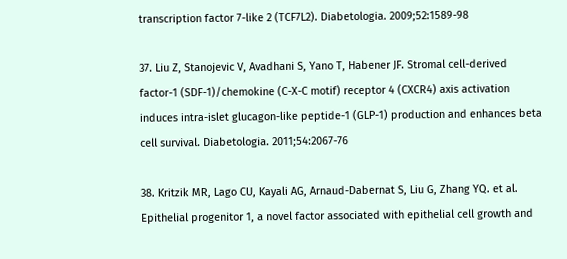transcription factor 7-like 2 (TCF7L2). Diabetologia. 2009;52:1589-98

37. Liu Z, Stanojevic V, Avadhani S, Yano T, Habener JF. Stromal cell-derived factor-1 (SDF-1)/chemokine (C-X-C motif) receptor 4 (CXCR4) axis activation induces intra-islet glucagon-like peptide-1 (GLP-1) production and enhances beta cell survival. Diabetologia. 2011;54:2067-76

38. Kritzik MR, Lago CU, Kayali AG, Arnaud-Dabernat S, Liu G, Zhang YQ. et al. Epithelial progenitor 1, a novel factor associated with epithelial cell growth and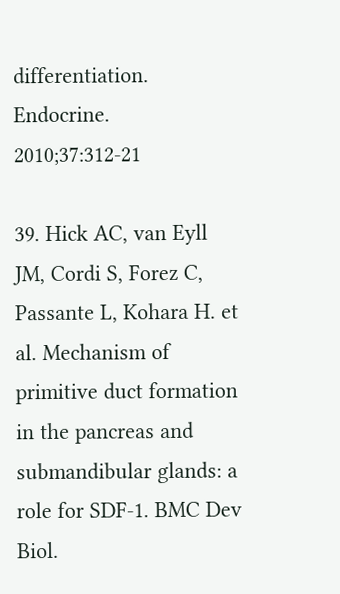differentiation. Endocrine. 2010;37:312-21

39. Hick AC, van Eyll JM, Cordi S, Forez C, Passante L, Kohara H. et al. Mechanism of primitive duct formation in the pancreas and submandibular glands: a role for SDF-1. BMC Dev Biol.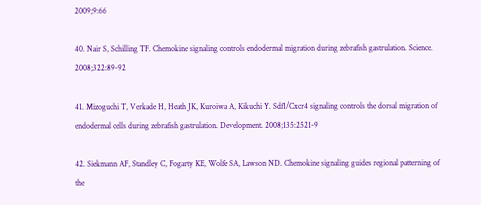2009;9:66

40. Nair S, Schilling TF. Chemokine signaling controls endodermal migration during zebrafish gastrulation. Science. 2008;322:89-92

41. Mizoguchi T, Verkade H, Heath JK, Kuroiwa A, Kikuchi Y. Sdf1/Cxcr4 signaling controls the dorsal migration of endodermal cells during zebrafish gastrulation. Development. 2008;135:2521-9

42. Siekmann AF, Standley C, Fogarty KE, Wolfe SA, Lawson ND. Chemokine signaling guides regional patterning of the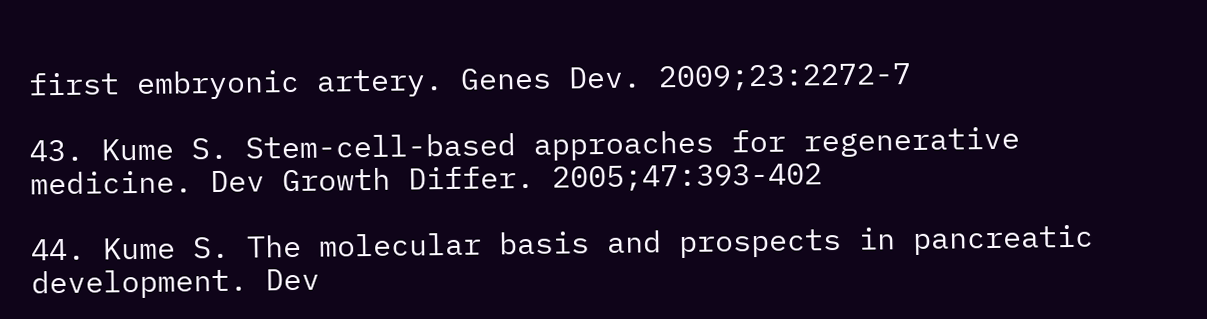first embryonic artery. Genes Dev. 2009;23:2272-7

43. Kume S. Stem-cell-based approaches for regenerative medicine. Dev Growth Differ. 2005;47:393-402

44. Kume S. The molecular basis and prospects in pancreatic development. Dev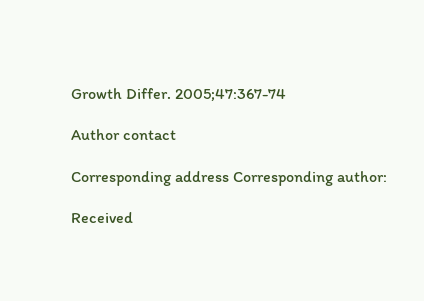Growth Differ. 2005;47:367-74

Author contact

Corresponding address Corresponding author:

Received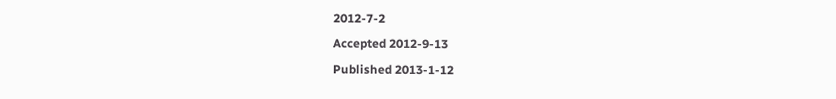2012-7-2
Accepted 2012-9-13
Published 2013-1-12